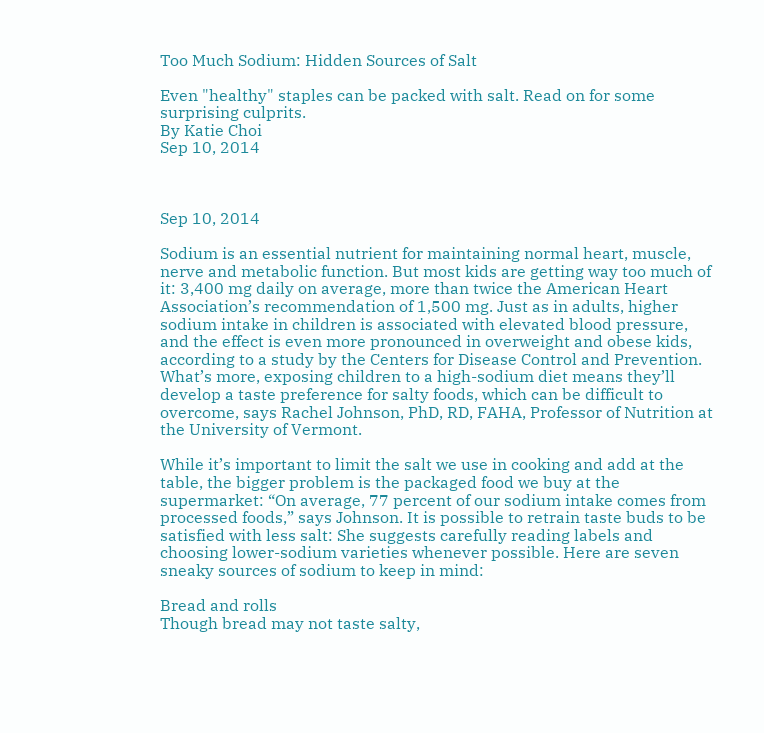Too Much Sodium: Hidden Sources of Salt

Even "healthy" staples can be packed with salt. Read on for some surprising culprits.
By Katie Choi
Sep 10, 2014



Sep 10, 2014

Sodium is an essential nutrient for maintaining normal heart, muscle, nerve and metabolic function. But most kids are getting way too much of it: 3,400 mg daily on average, more than twice the American Heart Association’s recommendation of 1,500 mg. Just as in adults, higher sodium intake in children is associated with elevated blood pressure, and the effect is even more pronounced in overweight and obese kids, according to a study by the Centers for Disease Control and Prevention. What’s more, exposing children to a high-sodium diet means they’ll develop a taste preference for salty foods, which can be difficult to overcome, says Rachel Johnson, PhD, RD, FAHA, Professor of Nutrition at the University of Vermont.

While it’s important to limit the salt we use in cooking and add at the table, the bigger problem is the packaged food we buy at the supermarket: “On average, 77 percent of our sodium intake comes from processed foods,” says Johnson. It is possible to retrain taste buds to be satisfied with less salt: She suggests carefully reading labels and choosing lower-sodium varieties whenever possible. Here are seven sneaky sources of sodium to keep in mind:

Bread and rolls
Though bread may not taste salty,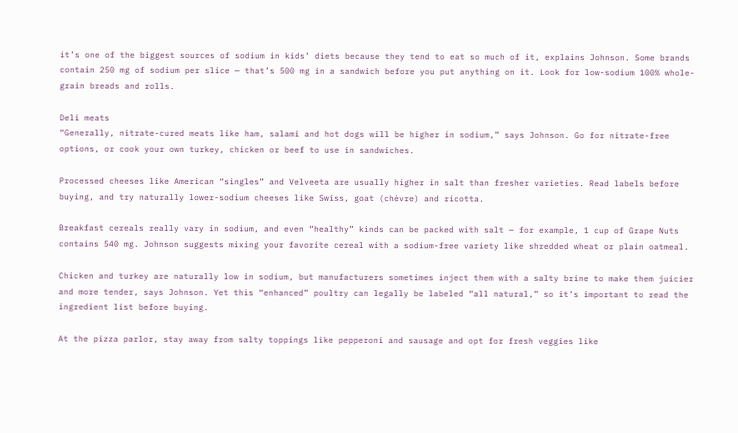it’s one of the biggest sources of sodium in kids’ diets because they tend to eat so much of it, explains Johnson. Some brands contain 250 mg of sodium per slice — that’s 500 mg in a sandwich before you put anything on it. Look for low-sodium 100% whole-grain breads and rolls.

Deli meats
“Generally, nitrate-cured meats like ham, salami and hot dogs will be higher in sodium,” says Johnson. Go for nitrate-free options, or cook your own turkey, chicken or beef to use in sandwiches.

Processed cheeses like American “singles” and Velveeta are usually higher in salt than fresher varieties. Read labels before buying, and try naturally lower-sodium cheeses like Swiss, goat (chèvre) and ricotta.

Breakfast cereals really vary in sodium, and even “healthy” kinds can be packed with salt — for example, 1 cup of Grape Nuts contains 540 mg. Johnson suggests mixing your favorite cereal with a sodium-free variety like shredded wheat or plain oatmeal.

Chicken and turkey are naturally low in sodium, but manufacturers sometimes inject them with a salty brine to make them juicier and more tender, says Johnson. Yet this “enhanced” poultry can legally be labeled “all natural,” so it’s important to read the ingredient list before buying.

At the pizza parlor, stay away from salty toppings like pepperoni and sausage and opt for fresh veggies like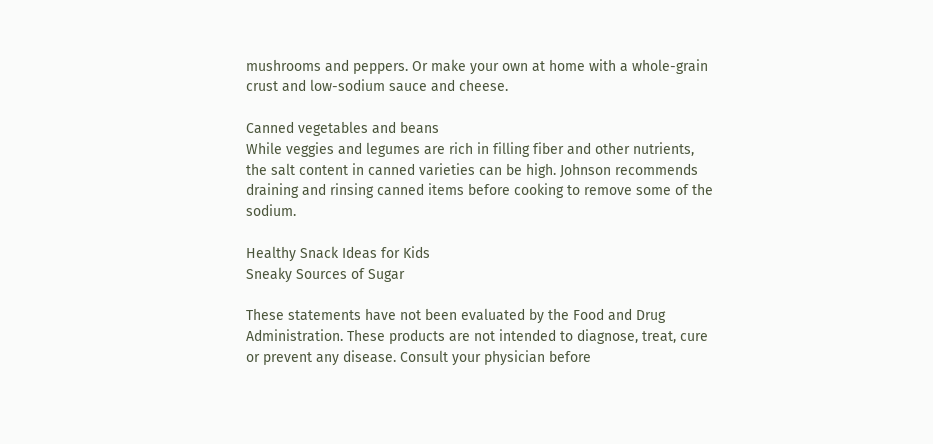mushrooms and peppers. Or make your own at home with a whole-grain crust and low-sodium sauce and cheese.

Canned vegetables and beans
While veggies and legumes are rich in filling fiber and other nutrients, the salt content in canned varieties can be high. Johnson recommends draining and rinsing canned items before cooking to remove some of the sodium.

Healthy Snack Ideas for Kids
Sneaky Sources of Sugar

These statements have not been evaluated by the Food and Drug Administration. These products are not intended to diagnose, treat, cure or prevent any disease. Consult your physician before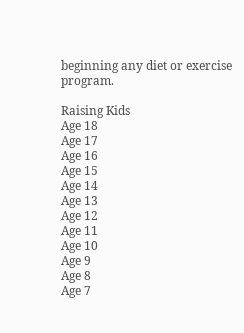beginning any diet or exercise program.

Raising Kids
Age 18
Age 17
Age 16
Age 15
Age 14
Age 13
Age 12
Age 11
Age 10
Age 9
Age 8
Age 7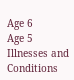Age 6
Age 5
Illnesses and Conditions